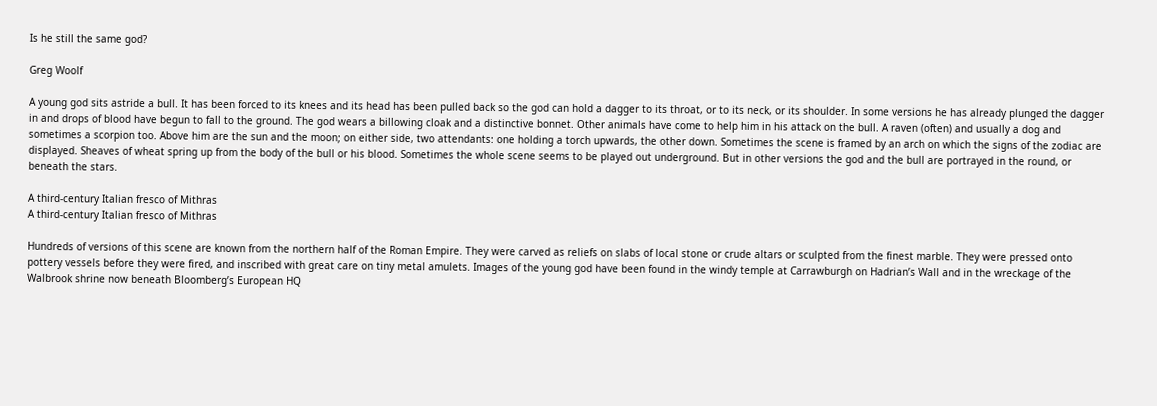Is he still the same god?

Greg Woolf

A young god sits astride a bull. It has been forced to its knees and its head has been pulled back so the god can hold a dagger to its throat, or to its neck, or its shoulder. In some versions he has already plunged the dagger in and drops of blood have begun to fall to the ground. The god wears a billowing cloak and a distinctive bonnet. Other animals have come to help him in his attack on the bull. A raven (often) and usually a dog and sometimes a scorpion too. Above him are the sun and the moon; on either side, two attendants: one holding a torch upwards, the other down. Sometimes the scene is framed by an arch on which the signs of the zodiac are displayed. Sheaves of wheat spring up from the body of the bull or his blood. Sometimes the whole scene seems to be played out underground. But in other versions the god and the bull are portrayed in the round, or beneath the stars.

A third-century Italian fresco of Mithras
A third-century Italian fresco of Mithras

Hundreds of versions of this scene are known from the northern half of the Roman Empire. They were carved as reliefs on slabs of local stone or crude altars or sculpted from the finest marble. They were pressed onto pottery vessels before they were fired, and inscribed with great care on tiny metal amulets. Images of the young god have been found in the windy temple at Carrawburgh on Hadrian’s Wall and in the wreckage of the Walbrook shrine now beneath Bloomberg’s European HQ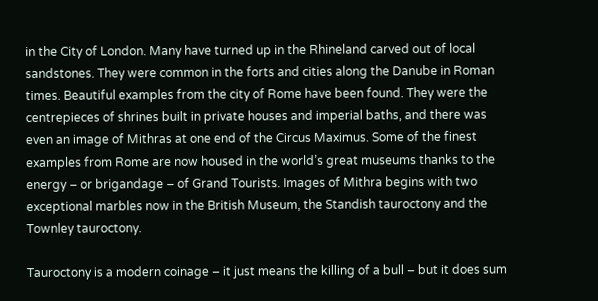in the City of London. Many have turned up in the Rhineland carved out of local sandstones. They were common in the forts and cities along the Danube in Roman times. Beautiful examples from the city of Rome have been found. They were the centrepieces of shrines built in private houses and imperial baths, and there was even an image of Mithras at one end of the Circus Maximus. Some of the finest examples from Rome are now housed in the world’s great museums thanks to the energy – or brigandage – of Grand Tourists. Images of Mithra begins with two exceptional marbles now in the British Museum, the Standish tauroctony and the Townley tauroctony.

Tauroctony is a modern coinage – it just means the killing of a bull – but it does sum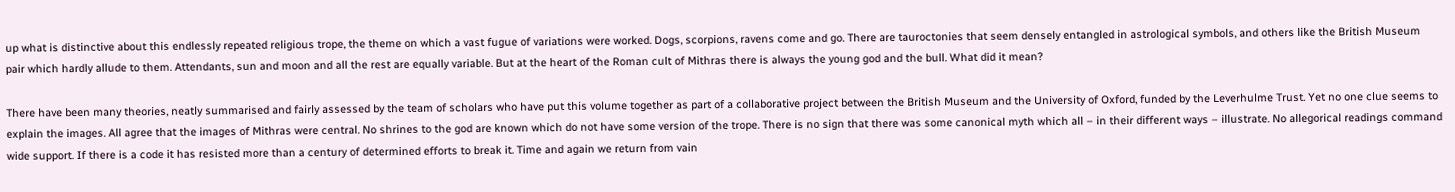up what is distinctive about this endlessly repeated religious trope, the theme on which a vast fugue of variations were worked. Dogs, scorpions, ravens come and go. There are tauroctonies that seem densely entangled in astrological symbols, and others like the British Museum pair which hardly allude to them. Attendants, sun and moon and all the rest are equally variable. But at the heart of the Roman cult of Mithras there is always the young god and the bull. What did it mean?

There have been many theories, neatly summarised and fairly assessed by the team of scholars who have put this volume together as part of a collaborative project between the British Museum and the University of Oxford, funded by the Leverhulme Trust. Yet no one clue seems to explain the images. All agree that the images of Mithras were central. No shrines to the god are known which do not have some version of the trope. There is no sign that there was some canonical myth which all – in their different ways – illustrate. No allegorical readings command wide support. If there is a code it has resisted more than a century of determined efforts to break it. Time and again we return from vain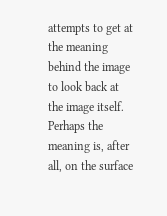attempts to get at the meaning behind the image to look back at the image itself. Perhaps the meaning is, after all, on the surface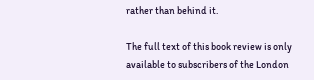rather than behind it.

The full text of this book review is only available to subscribers of the London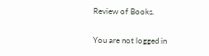Review of Books.

You are not logged in